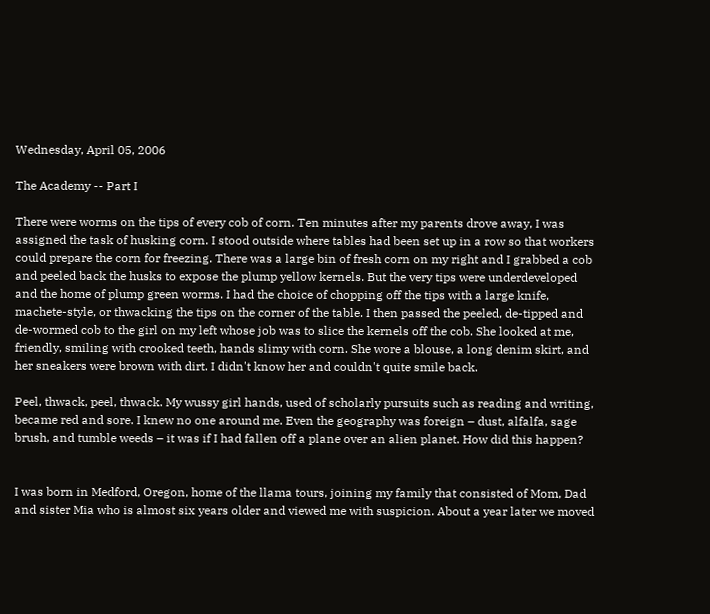Wednesday, April 05, 2006

The Academy -- Part I

There were worms on the tips of every cob of corn. Ten minutes after my parents drove away, I was assigned the task of husking corn. I stood outside where tables had been set up in a row so that workers could prepare the corn for freezing. There was a large bin of fresh corn on my right and I grabbed a cob and peeled back the husks to expose the plump yellow kernels. But the very tips were underdeveloped and the home of plump green worms. I had the choice of chopping off the tips with a large knife, machete-style, or thwacking the tips on the corner of the table. I then passed the peeled, de-tipped and de-wormed cob to the girl on my left whose job was to slice the kernels off the cob. She looked at me, friendly, smiling with crooked teeth, hands slimy with corn. She wore a blouse, a long denim skirt, and her sneakers were brown with dirt. I didn't know her and couldn't quite smile back.

Peel, thwack, peel, thwack. My wussy girl hands, used of scholarly pursuits such as reading and writing, became red and sore. I knew no one around me. Even the geography was foreign – dust, alfalfa, sage brush, and tumble weeds – it was if I had fallen off a plane over an alien planet. How did this happen?


I was born in Medford, Oregon, home of the llama tours, joining my family that consisted of Mom, Dad and sister Mia who is almost six years older and viewed me with suspicion. About a year later we moved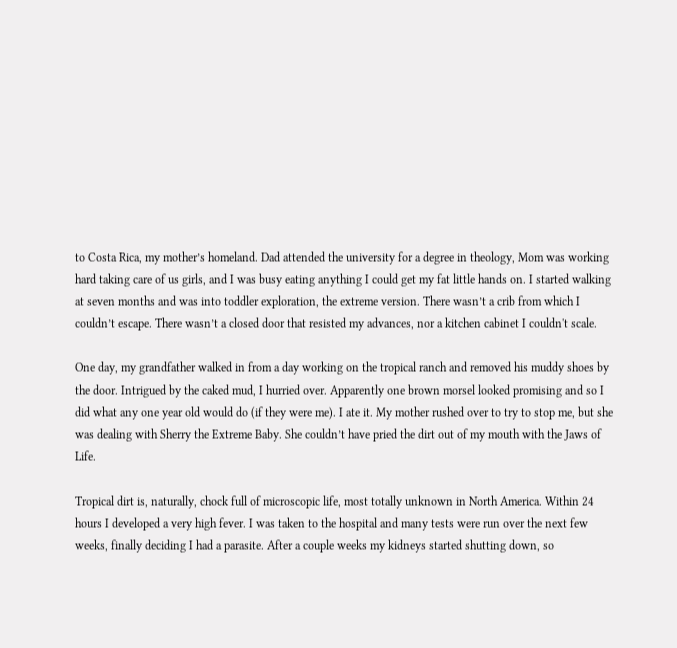to Costa Rica, my mother’s homeland. Dad attended the university for a degree in theology, Mom was working hard taking care of us girls, and I was busy eating anything I could get my fat little hands on. I started walking at seven months and was into toddler exploration, the extreme version. There wasn’t a crib from which I couldn’t escape. There wasn’t a closed door that resisted my advances, nor a kitchen cabinet I couldn't scale.

One day, my grandfather walked in from a day working on the tropical ranch and removed his muddy shoes by the door. Intrigued by the caked mud, I hurried over. Apparently one brown morsel looked promising and so I did what any one year old would do (if they were me). I ate it. My mother rushed over to try to stop me, but she was dealing with Sherry the Extreme Baby. She couldn’t have pried the dirt out of my mouth with the Jaws of Life.

Tropical dirt is, naturally, chock full of microscopic life, most totally unknown in North America. Within 24 hours I developed a very high fever. I was taken to the hospital and many tests were run over the next few weeks, finally deciding I had a parasite. After a couple weeks my kidneys started shutting down, so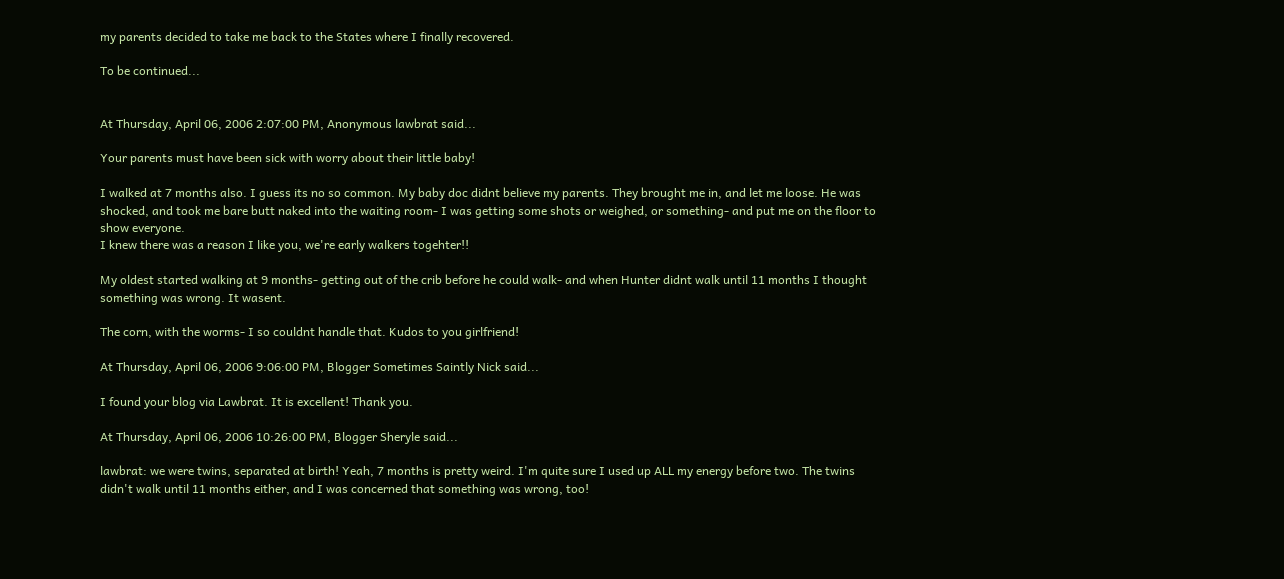my parents decided to take me back to the States where I finally recovered.

To be continued...


At Thursday, April 06, 2006 2:07:00 PM, Anonymous lawbrat said...

Your parents must have been sick with worry about their little baby!

I walked at 7 months also. I guess its no so common. My baby doc didnt believe my parents. They brought me in, and let me loose. He was shocked, and took me bare butt naked into the waiting room- I was getting some shots or weighed, or something- and put me on the floor to show everyone.
I knew there was a reason I like you, we're early walkers togehter!!

My oldest started walking at 9 months- getting out of the crib before he could walk- and when Hunter didnt walk until 11 months I thought something was wrong. It wasent.

The corn, with the worms- I so couldnt handle that. Kudos to you girlfriend!

At Thursday, April 06, 2006 9:06:00 PM, Blogger Sometimes Saintly Nick said...

I found your blog via Lawbrat. It is excellent! Thank you.

At Thursday, April 06, 2006 10:26:00 PM, Blogger Sheryle said...

lawbrat: we were twins, separated at birth! Yeah, 7 months is pretty weird. I'm quite sure I used up ALL my energy before two. The twins didn't walk until 11 months either, and I was concerned that something was wrong, too!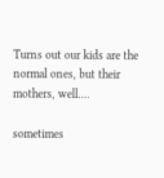Turns out our kids are the normal ones, but their mothers, well....

sometimes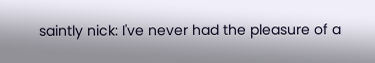saintly nick: I've never had the pleasure of a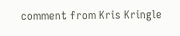comment from Kris Kringle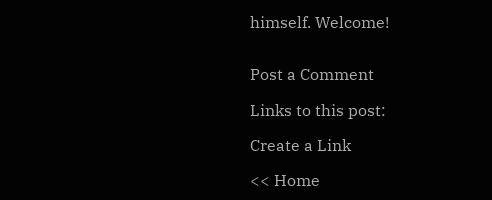himself. Welcome!


Post a Comment

Links to this post:

Create a Link

<< Home